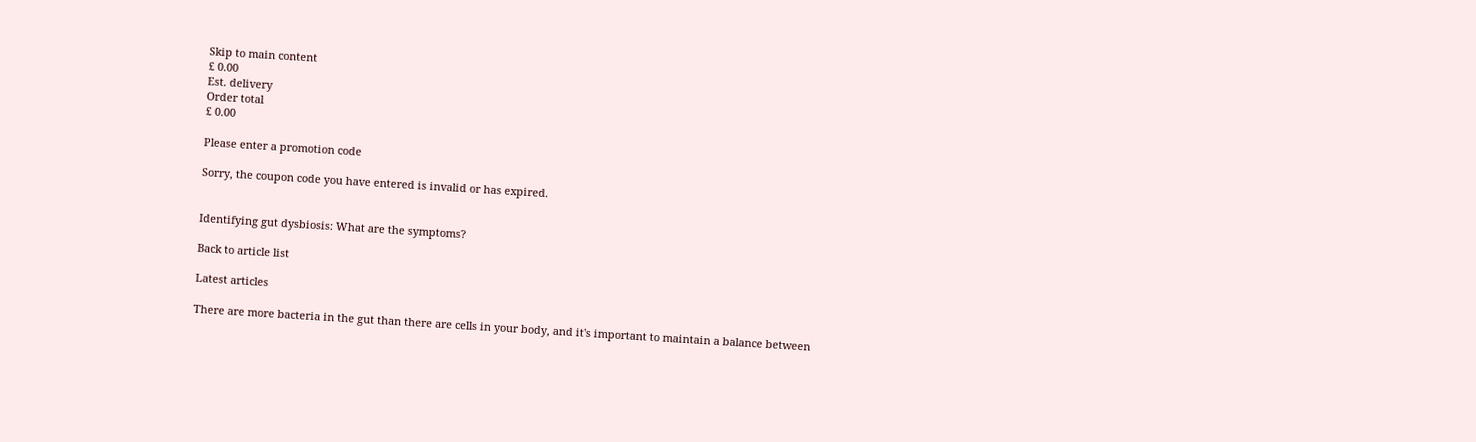Skip to main content
£ 0.00
Est. delivery
Order total
£ 0.00

Please enter a promotion code

Sorry, the coupon code you have entered is invalid or has expired.


Identifying gut dysbiosis: What are the symptoms?

Back to article list

Latest articles

There are more bacteria in the gut than there are cells in your body, and it's important to maintain a balance between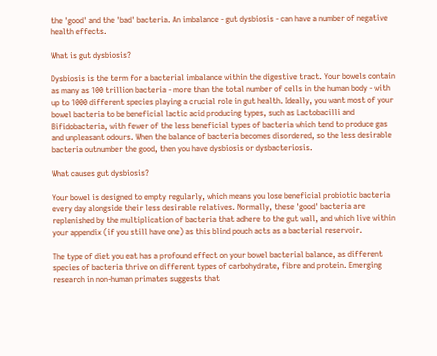the 'good' and the 'bad' bacteria. An imbalance - gut dysbiosis - can have a number of negative health effects.

What is gut dysbiosis?

Dysbiosis is the term for a bacterial imbalance within the digestive tract. Your bowels contain as many as 100 trillion bacteria - more than the total number of cells in the human body - with up to 1000 different species playing a crucial role in gut health. Ideally, you want most of your bowel bacteria to be beneficial lactic acid producing types, such as Lactobacilli and Bifidobacteria, with fewer of the less beneficial types of bacteria which tend to produce gas and unpleasant odours. When the balance of bacteria becomes disordered, so the less desirable bacteria outnumber the good, then you have dysbiosis or dysbacteriosis.

What causes gut dysbiosis?

Your bowel is designed to empty regularly, which means you lose beneficial probiotic bacteria every day alongside their less desirable relatives. Normally, these 'good' bacteria are replenished by the multiplication of bacteria that adhere to the gut wall, and which live within your appendix (if you still have one) as this blind pouch acts as a bacterial reservoir.

The type of diet you eat has a profound effect on your bowel bacterial balance, as different species of bacteria thrive on different types of carbohydrate, fibre and protein. Emerging research in non-human primates suggests that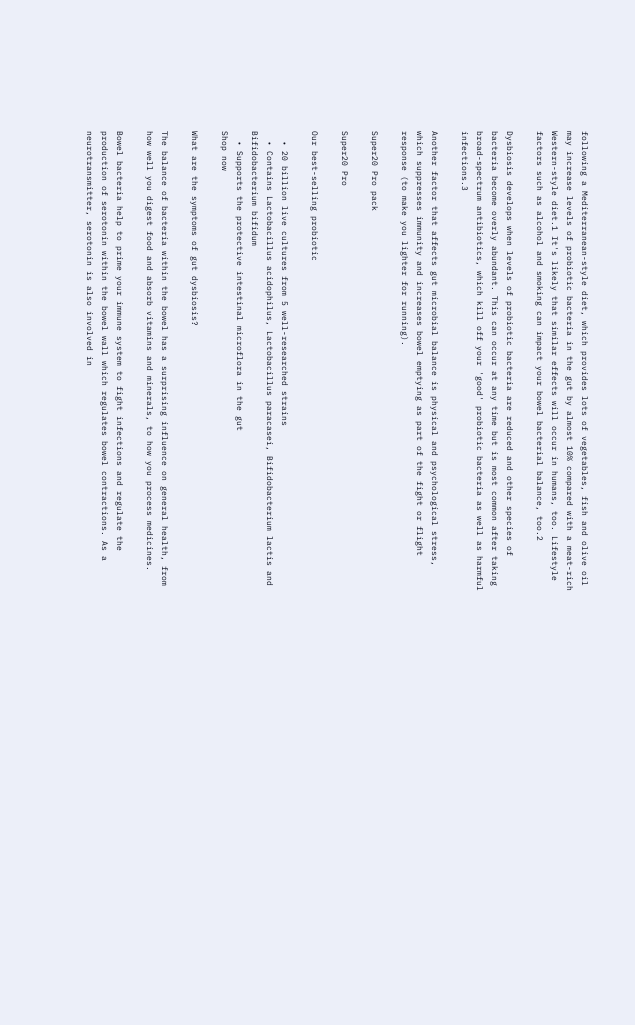following a Mediterranean-style diet, which provides lots of vegetables, fish and olive oil may increase levels of probiotic bacteria in the gut by almost 10% compared with a meat-rich Western-style diet.1 It's likely that similar effects will occur in humans, too. Lifestyle factors such as alcohol and smoking can impact your bowel bacterial balance, too.2

Dysbiosis develops when levels of probiotic bacteria are reduced and other species of bacteria become overly abundant. This can occur at any time but is most common after taking broad-spectrum antibiotics, which kill off your 'good' probiotic bacteria as well as harmful infections.3

Another factor that affects gut microbial balance is physical and psychological stress, which suppresses immunity and increases bowel emptying as part of the fight or flight response (to make you lighter for running).

Super20 Pro pack

Super20 Pro

Our best-selling probiotic

  • 20 billion live cultures from 5 well-researched strains
  • Contains Lactobacillus acidophilus, Lactobacillus paracasei, Bifidobacterium lactis and Bifidobacterium bifidum
  • Supports the protective intestinal microflora in the gut
Shop now

What are the symptoms of gut dysbiosis?

The balance of bacteria within the bowel has a surprising influence on general health, from how well you digest food and absorb vitamins and minerals, to how you process medicines.

Bowel bacteria help to prime your immune system to fight infections and regulate the production of serotonin within the bowel wall which regulates bowel contractions. As a neurotransmitter, serotonin is also involved in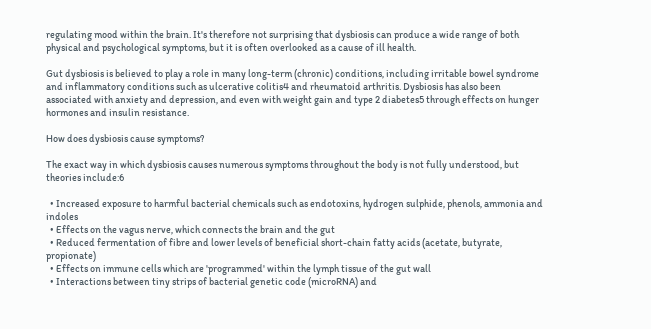regulating mood within the brain. It's therefore not surprising that dysbiosis can produce a wide range of both physical and psychological symptoms, but it is often overlooked as a cause of ill health.

Gut dysbiosis is believed to play a role in many long-term (chronic) conditions, including irritable bowel syndrome and inflammatory conditions such as ulcerative colitis4 and rheumatoid arthritis. Dysbiosis has also been associated with anxiety and depression, and even with weight gain and type 2 diabetes5 through effects on hunger hormones and insulin resistance.

How does dysbiosis cause symptoms?

The exact way in which dysbiosis causes numerous symptoms throughout the body is not fully understood, but theories include:6

  • Increased exposure to harmful bacterial chemicals such as endotoxins, hydrogen sulphide, phenols, ammonia and indoles
  • Effects on the vagus nerve, which connects the brain and the gut
  • Reduced fermentation of fibre and lower levels of beneficial short-chain fatty acids (acetate, butyrate, propionate)
  • Effects on immune cells which are 'programmed' within the lymph tissue of the gut wall
  • Interactions between tiny strips of bacterial genetic code (microRNA) and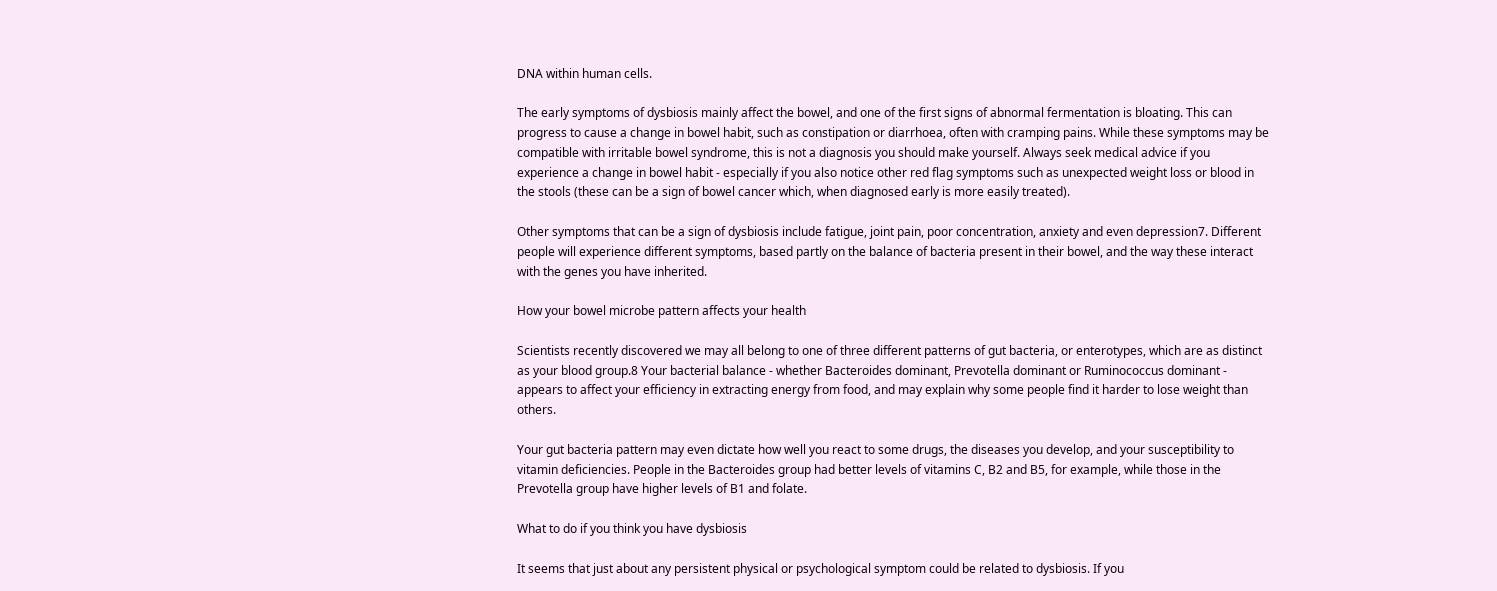DNA within human cells.

The early symptoms of dysbiosis mainly affect the bowel, and one of the first signs of abnormal fermentation is bloating. This can progress to cause a change in bowel habit, such as constipation or diarrhoea, often with cramping pains. While these symptoms may be compatible with irritable bowel syndrome, this is not a diagnosis you should make yourself. Always seek medical advice if you experience a change in bowel habit - especially if you also notice other red flag symptoms such as unexpected weight loss or blood in the stools (these can be a sign of bowel cancer which, when diagnosed early is more easily treated).

Other symptoms that can be a sign of dysbiosis include fatigue, joint pain, poor concentration, anxiety and even depression7. Different people will experience different symptoms, based partly on the balance of bacteria present in their bowel, and the way these interact with the genes you have inherited.

How your bowel microbe pattern affects your health

Scientists recently discovered we may all belong to one of three different patterns of gut bacteria, or enterotypes, which are as distinct as your blood group.8 Your bacterial balance - whether Bacteroides dominant, Prevotella dominant or Ruminococcus dominant - appears to affect your efficiency in extracting energy from food, and may explain why some people find it harder to lose weight than others.

Your gut bacteria pattern may even dictate how well you react to some drugs, the diseases you develop, and your susceptibility to vitamin deficiencies. People in the Bacteroides group had better levels of vitamins C, B2 and B5, for example, while those in the Prevotella group have higher levels of B1 and folate.

What to do if you think you have dysbiosis

It seems that just about any persistent physical or psychological symptom could be related to dysbiosis. If you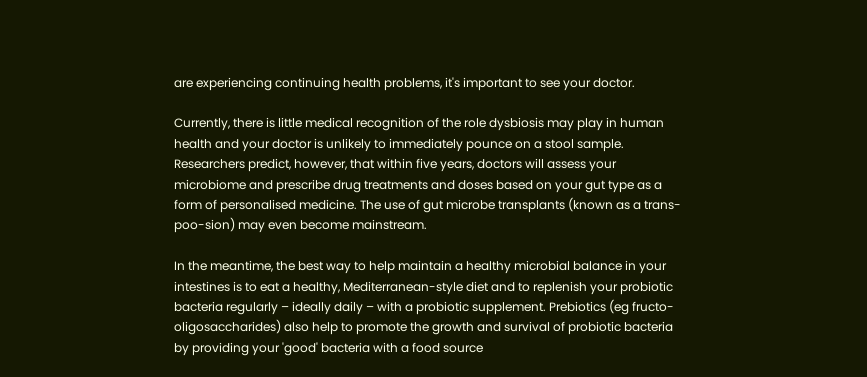are experiencing continuing health problems, it's important to see your doctor.

Currently, there is little medical recognition of the role dysbiosis may play in human health and your doctor is unlikely to immediately pounce on a stool sample. Researchers predict, however, that within five years, doctors will assess your microbiome and prescribe drug treatments and doses based on your gut type as a form of personalised medicine. The use of gut microbe transplants (known as a trans-poo-sion) may even become mainstream.

In the meantime, the best way to help maintain a healthy microbial balance in your intestines is to eat a healthy, Mediterranean-style diet and to replenish your probiotic bacteria regularly – ideally daily – with a probiotic supplement. Prebiotics (eg fructo-oligosaccharides) also help to promote the growth and survival of probiotic bacteria by providing your 'good' bacteria with a food source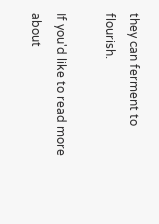they can ferment to flourish.

If you'd like to read more about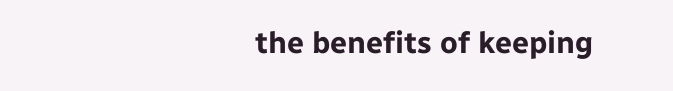the benefits of keeping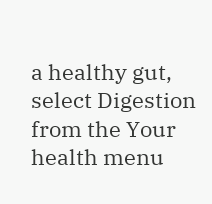a healthy gut, select Digestion from the Your health menu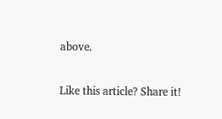above.

Like this article? Share it!